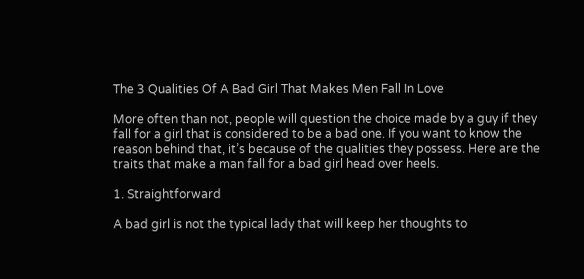The 3 Qualities Of A Bad Girl That Makes Men Fall In Love

More often than not, people will question the choice made by a guy if they fall for a girl that is considered to be a bad one. If you want to know the reason behind that, it’s because of the qualities they possess. Here are the traits that make a man fall for a bad girl head over heels.

1. Straightforward

A bad girl is not the typical lady that will keep her thoughts to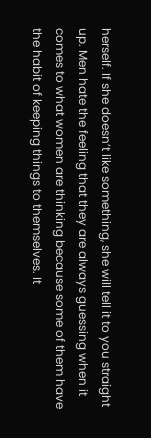herself. If she doesn’t like something, she will tell it to you straight up. Men hate the feeling that they are always guessing when it comes to what women are thinking because some of them have the habit of keeping things to themselves. It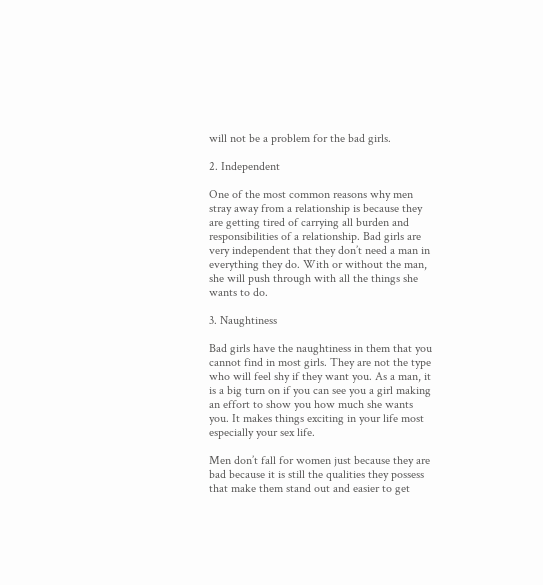will not be a problem for the bad girls.

2. Independent

One of the most common reasons why men stray away from a relationship is because they are getting tired of carrying all burden and responsibilities of a relationship. Bad girls are very independent that they don’t need a man in everything they do. With or without the man, she will push through with all the things she wants to do.

3. Naughtiness

Bad girls have the naughtiness in them that you cannot find in most girls. They are not the type who will feel shy if they want you. As a man, it is a big turn on if you can see you a girl making an effort to show you how much she wants you. It makes things exciting in your life most especially your sex life.

Men don’t fall for women just because they are bad because it is still the qualities they possess that make them stand out and easier to get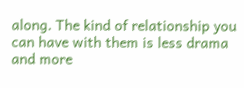along. The kind of relationship you can have with them is less drama and more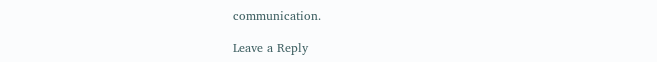communication.

Leave a Reply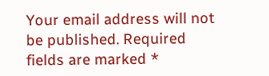Your email address will not be published. Required fields are marked *